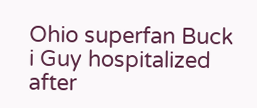Ohio superfan Buck i Guy hospitalized after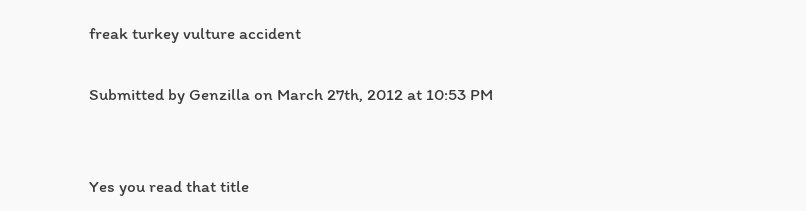freak turkey vulture accident

Submitted by Genzilla on March 27th, 2012 at 10:53 PM


Yes you read that title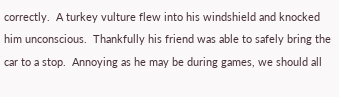correctly.  A turkey vulture flew into his windshield and knocked him unconscious.  Thankfully his friend was able to safely bring the car to a stop.  Annoying as he may be during games, we should all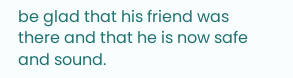be glad that his friend was there and that he is now safe and sound.